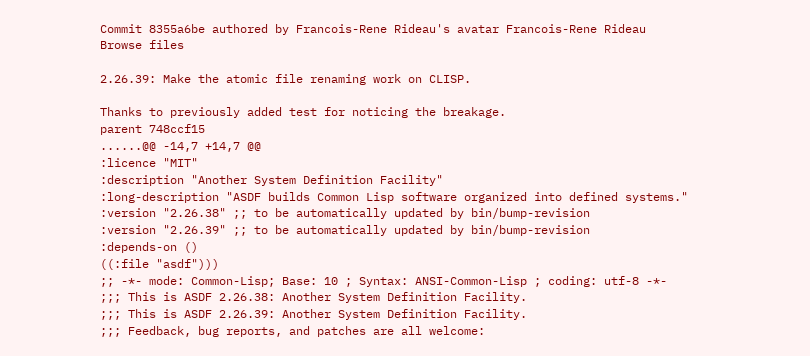Commit 8355a6be authored by Francois-Rene Rideau's avatar Francois-Rene Rideau
Browse files

2.26.39: Make the atomic file renaming work on CLISP.

Thanks to previously added test for noticing the breakage.
parent 748ccf15
......@@ -14,7 +14,7 @@
:licence "MIT"
:description "Another System Definition Facility"
:long-description "ASDF builds Common Lisp software organized into defined systems."
:version "2.26.38" ;; to be automatically updated by bin/bump-revision
:version "2.26.39" ;; to be automatically updated by bin/bump-revision
:depends-on ()
((:file "asdf")))
;; -*- mode: Common-Lisp; Base: 10 ; Syntax: ANSI-Common-Lisp ; coding: utf-8 -*-
;;; This is ASDF 2.26.38: Another System Definition Facility.
;;; This is ASDF 2.26.39: Another System Definition Facility.
;;; Feedback, bug reports, and patches are all welcome: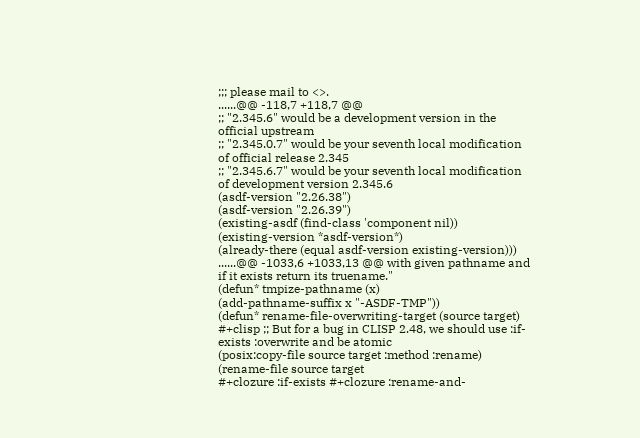;;; please mail to <>.
......@@ -118,7 +118,7 @@
;; "2.345.6" would be a development version in the official upstream
;; "2.345.0.7" would be your seventh local modification of official release 2.345
;; "2.345.6.7" would be your seventh local modification of development version 2.345.6
(asdf-version "2.26.38")
(asdf-version "2.26.39")
(existing-asdf (find-class 'component nil))
(existing-version *asdf-version*)
(already-there (equal asdf-version existing-version)))
......@@ -1033,6 +1033,13 @@ with given pathname and if it exists return its truename."
(defun* tmpize-pathname (x)
(add-pathname-suffix x "-ASDF-TMP"))
(defun* rename-file-overwriting-target (source target)
#+clisp ;; But for a bug in CLISP 2.48, we should use :if-exists :overwrite and be atomic
(posix:copy-file source target :method :rename)
(rename-file source target
#+clozure :if-exists #+clozure :rename-and-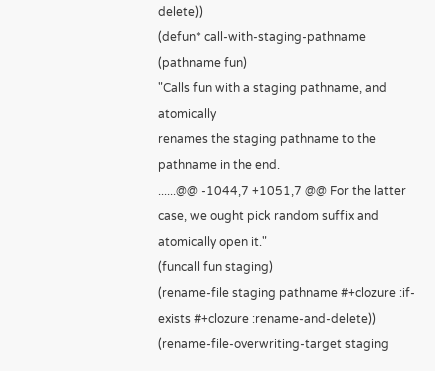delete))
(defun* call-with-staging-pathname (pathname fun)
"Calls fun with a staging pathname, and atomically
renames the staging pathname to the pathname in the end.
......@@ -1044,7 +1051,7 @@ For the latter case, we ought pick random suffix and atomically open it."
(funcall fun staging)
(rename-file staging pathname #+clozure :if-exists #+clozure :rename-and-delete))
(rename-file-overwriting-target staging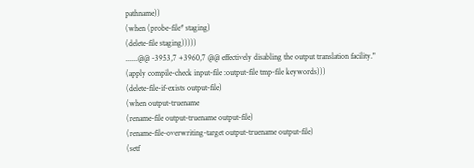pathname))
(when (probe-file* staging)
(delete-file staging)))))
......@@ -3953,7 +3960,7 @@ effectively disabling the output translation facility."
(apply compile-check input-file :output-file tmp-file keywords)))
(delete-file-if-exists output-file)
(when output-truename
(rename-file output-truename output-file)
(rename-file-overwriting-target output-truename output-file)
(setf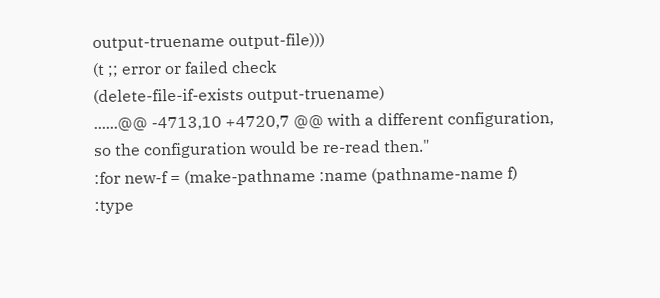output-truename output-file)))
(t ;; error or failed check
(delete-file-if-exists output-truename)
......@@ -4713,10 +4720,7 @@ with a different configuration, so the configuration would be re-read then."
:for new-f = (make-pathname :name (pathname-name f)
:type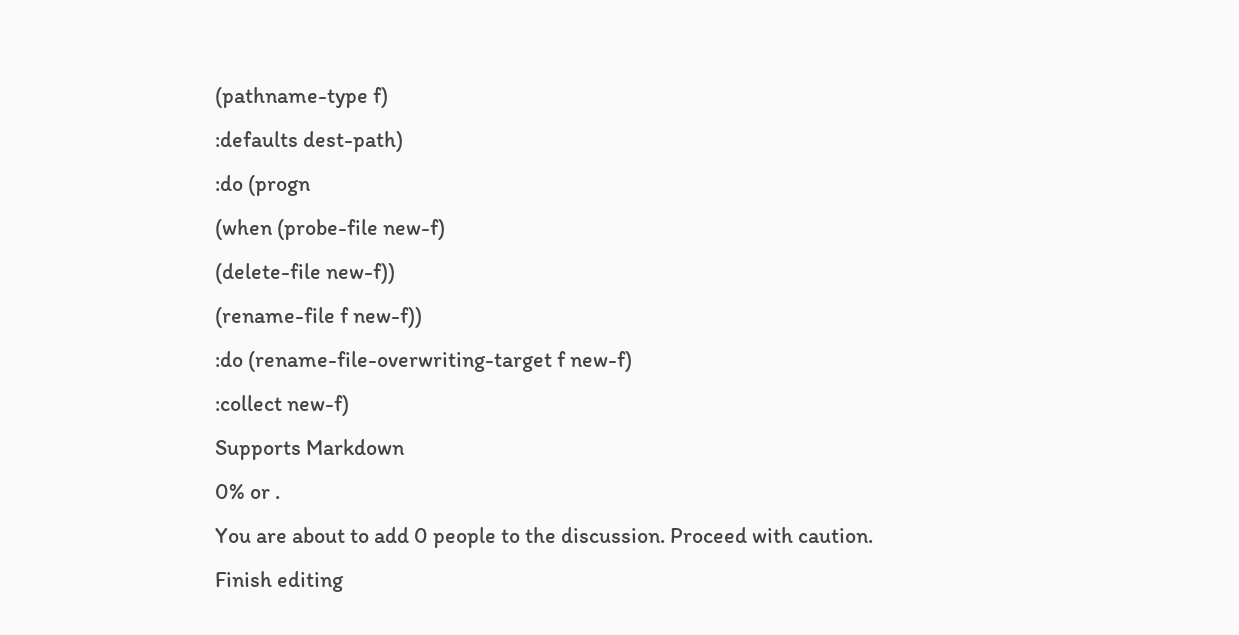(pathname-type f)
:defaults dest-path)
:do (progn
(when (probe-file new-f)
(delete-file new-f))
(rename-file f new-f))
:do (rename-file-overwriting-target f new-f)
:collect new-f)
Supports Markdown
0% or .
You are about to add 0 people to the discussion. Proceed with caution.
Finish editing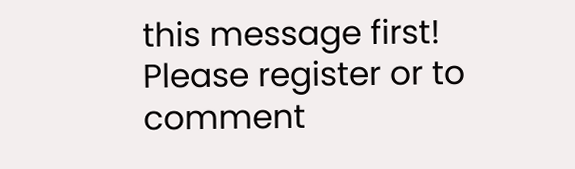this message first!
Please register or to comment